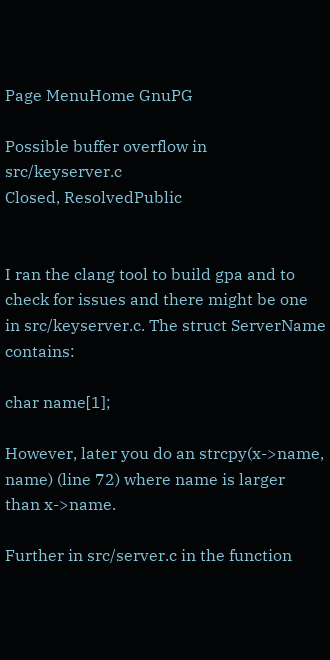Page MenuHome GnuPG

Possible buffer overflow in src/keyserver.c
Closed, ResolvedPublic


I ran the clang tool to build gpa and to check for issues and there might be one
in src/keyserver.c. The struct ServerName contains:

char name[1];

However, later you do an strcpy(x->name, name) (line 72) where name is larger
than x->name.

Further in src/server.c in the function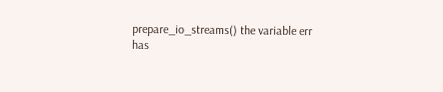prepare_io_streams() the variable err
has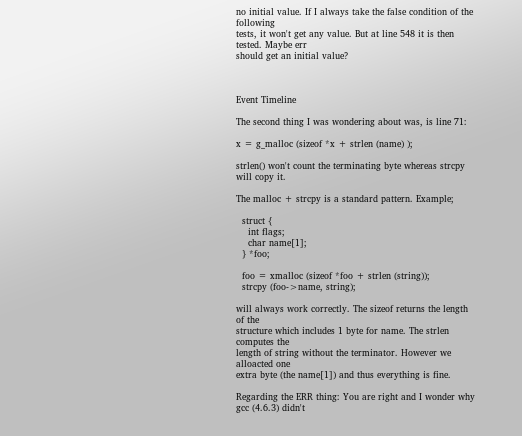no initial value. If I always take the false condition of the following
tests, it won't get any value. But at line 548 it is then tested. Maybe err
should get an initial value?



Event Timeline

The second thing I was wondering about was, is line 71:

x = g_malloc (sizeof *x + strlen (name) );

strlen() won't count the terminating byte whereas strcpy will copy it.

The malloc + strcpy is a standard pattern. Example;

  struct {
    int flags;
    char name[1];
  } *foo;

  foo = xmalloc (sizeof *foo + strlen (string));
  strcpy (foo->name, string);

will always work correctly. The sizeof returns the length of the
structure which includes 1 byte for name. The strlen computes the
length of string without the terminator. However we alloacted one
extra byte (the name[1]) and thus everything is fine.

Regarding the ERR thing: You are right and I wonder why gcc (4.6.3) didn't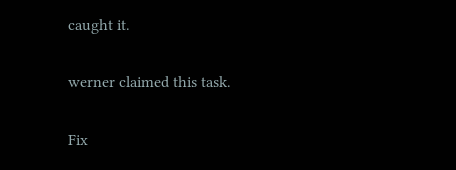caught it.

werner claimed this task.

Fix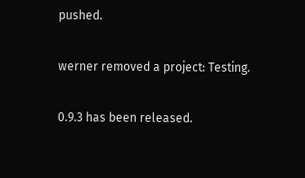pushed.

werner removed a project: Testing.

0.9.3 has been released.